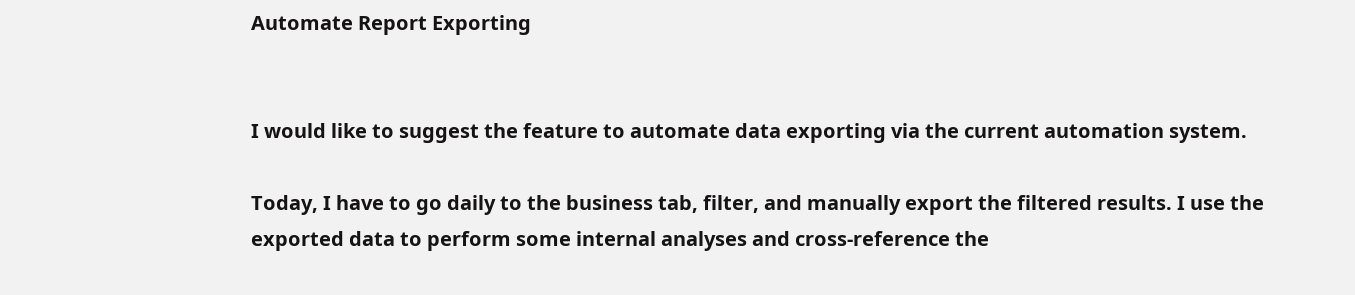Automate Report Exporting


I would like to suggest the feature to automate data exporting via the current automation system.

Today, I have to go daily to the business tab, filter, and manually export the filtered results. I use the exported data to perform some internal analyses and cross-reference the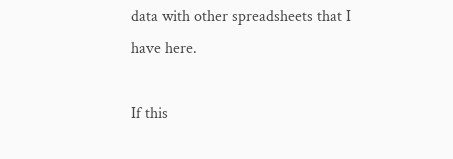data with other spreadsheets that I have here.

If this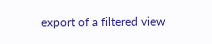export of a filtered view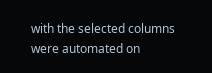with the selected columns were automated on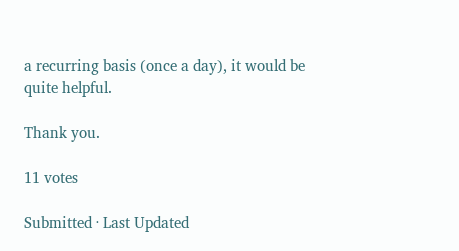a recurring basis (once a day), it would be quite helpful.

Thank you.

11 votes

Submitted · Last Updated